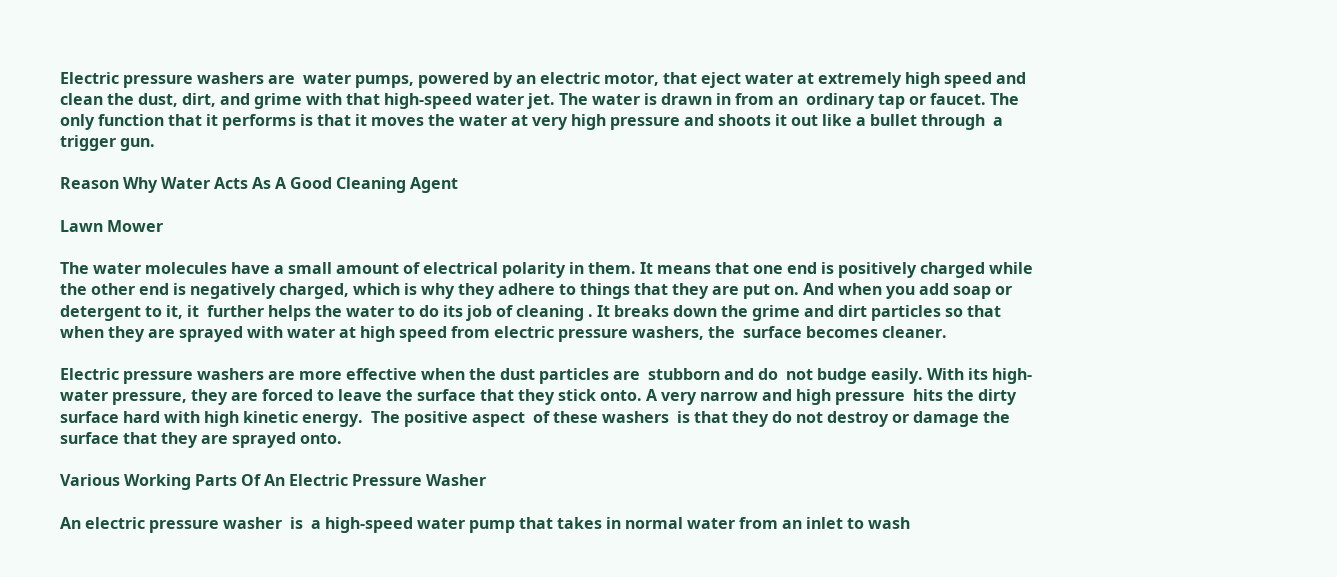Electric pressure washers are  water pumps, powered by an electric motor, that eject water at extremely high speed and clean the dust, dirt, and grime with that high-speed water jet. The water is drawn in from an  ordinary tap or faucet. The only function that it performs is that it moves the water at very high pressure and shoots it out like a bullet through  a trigger gun.

Reason Why Water Acts As A Good Cleaning Agent

Lawn Mower

The water molecules have a small amount of electrical polarity in them. It means that one end is positively charged while the other end is negatively charged, which is why they adhere to things that they are put on. And when you add soap or detergent to it, it  further helps the water to do its job of cleaning . It breaks down the grime and dirt particles so that when they are sprayed with water at high speed from electric pressure washers, the  surface becomes cleaner.

Electric pressure washers are more effective when the dust particles are  stubborn and do  not budge easily. With its high-water pressure, they are forced to leave the surface that they stick onto. A very narrow and high pressure  hits the dirty surface hard with high kinetic energy.  The positive aspect  of these washers  is that they do not destroy or damage the surface that they are sprayed onto.

Various Working Parts Of An Electric Pressure Washer

An electric pressure washer  is  a high-speed water pump that takes in normal water from an inlet to wash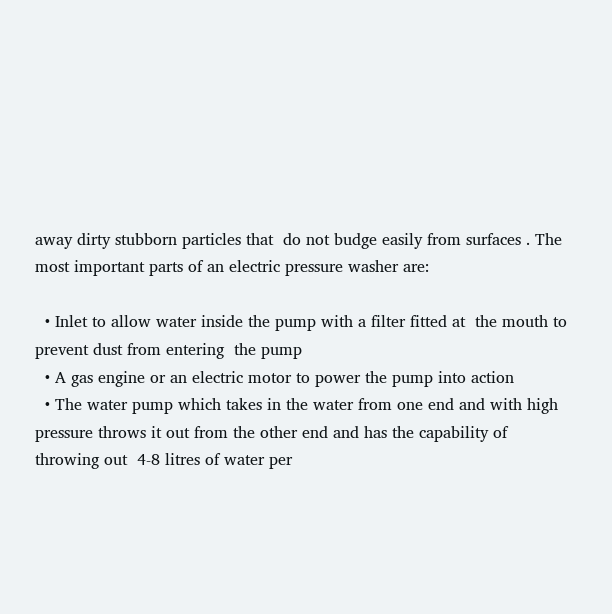away dirty stubborn particles that  do not budge easily from surfaces . The most important parts of an electric pressure washer are:

  • Inlet to allow water inside the pump with a filter fitted at  the mouth to prevent dust from entering  the pump
  • A gas engine or an electric motor to power the pump into action
  • The water pump which takes in the water from one end and with high pressure throws it out from the other end and has the capability of throwing out  4-8 litres of water per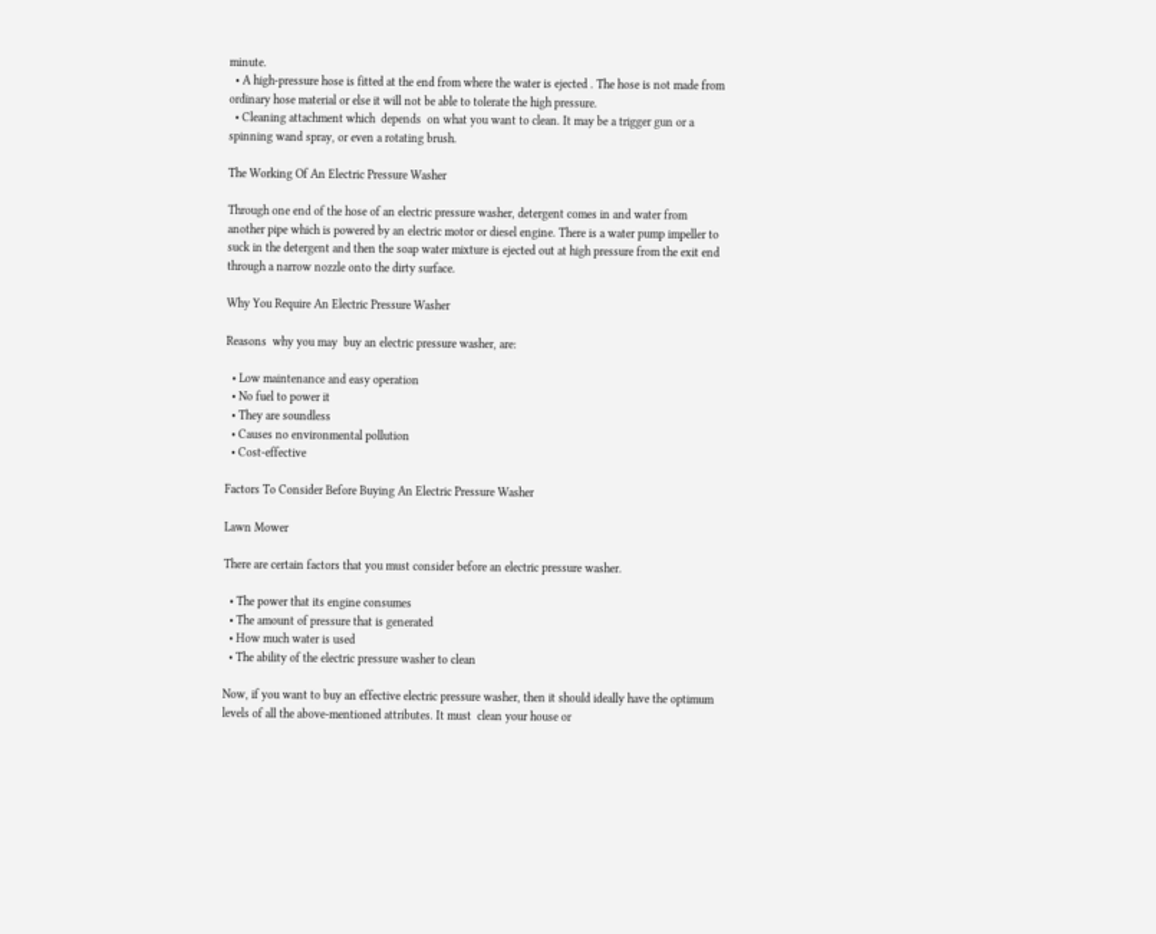minute.
  • A high-pressure hose is fitted at the end from where the water is ejected . The hose is not made from ordinary hose material or else it will not be able to tolerate the high pressure.
  • Cleaning attachment which  depends  on what you want to clean. It may be a trigger gun or a spinning wand spray, or even a rotating brush.

The Working Of An Electric Pressure Washer

Through one end of the hose of an electric pressure washer, detergent comes in and water from another pipe which is powered by an electric motor or diesel engine. There is a water pump impeller to suck in the detergent and then the soap water mixture is ejected out at high pressure from the exit end through a narrow nozzle onto the dirty surface.

Why You Require An Electric Pressure Washer

Reasons  why you may  buy an electric pressure washer, are:

  • Low maintenance and easy operation
  • No fuel to power it
  • They are soundless
  • Causes no environmental pollution
  • Cost-effective

Factors To Consider Before Buying An Electric Pressure Washer

Lawn Mower

There are certain factors that you must consider before an electric pressure washer.

  • The power that its engine consumes
  • The amount of pressure that is generated
  • How much water is used
  • The ability of the electric pressure washer to clean

Now, if you want to buy an effective electric pressure washer, then it should ideally have the optimum levels of all the above-mentioned attributes. It must  clean your house or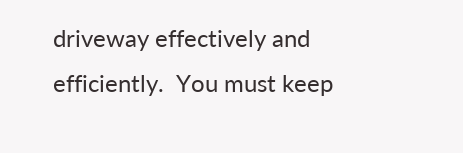driveway effectively and efficiently.  You must keep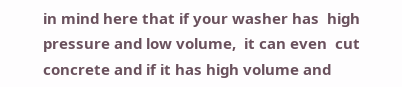in mind here that if your washer has  high pressure and low volume,  it can even  cut concrete and if it has high volume and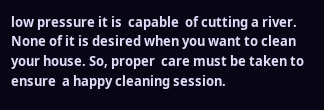low pressure it is  capable  of cutting a river. None of it is desired when you want to clean your house. So, proper  care must be taken to ensure  a happy cleaning session.